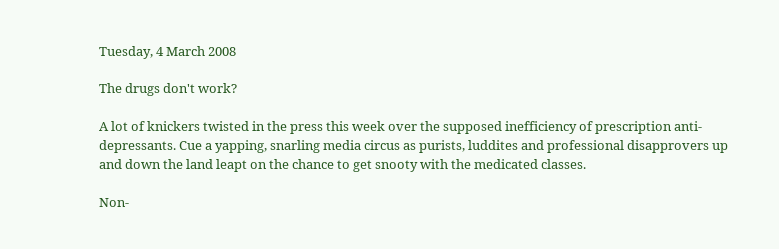Tuesday, 4 March 2008

The drugs don't work?

A lot of knickers twisted in the press this week over the supposed inefficiency of prescription anti-depressants. Cue a yapping, snarling media circus as purists, luddites and professional disapprovers up and down the land leapt on the chance to get snooty with the medicated classes.

Non-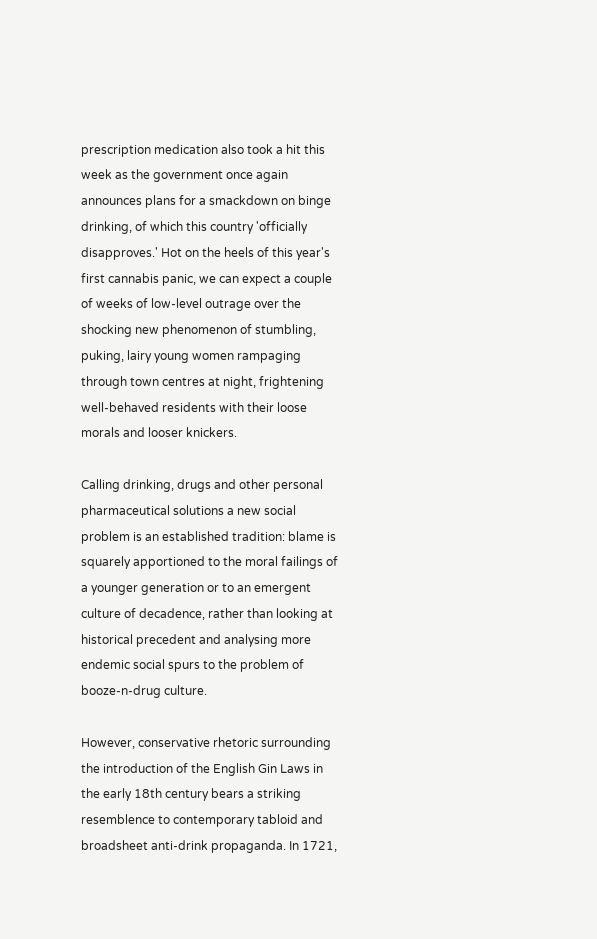prescription medication also took a hit this week as the government once again announces plans for a smackdown on binge drinking, of which this country 'officially disapproves.' Hot on the heels of this year's first cannabis panic, we can expect a couple of weeks of low-level outrage over the shocking new phenomenon of stumbling, puking, lairy young women rampaging through town centres at night, frightening well-behaved residents with their loose morals and looser knickers.

Calling drinking, drugs and other personal pharmaceutical solutions a new social problem is an established tradition: blame is squarely apportioned to the moral failings of a younger generation or to an emergent culture of decadence, rather than looking at historical precedent and analysing more endemic social spurs to the problem of booze-n-drug culture.

However, conservative rhetoric surrounding the introduction of the English Gin Laws in the early 18th century bears a striking resemblence to contemporary tabloid and broadsheet anti-drink propaganda. In 1721,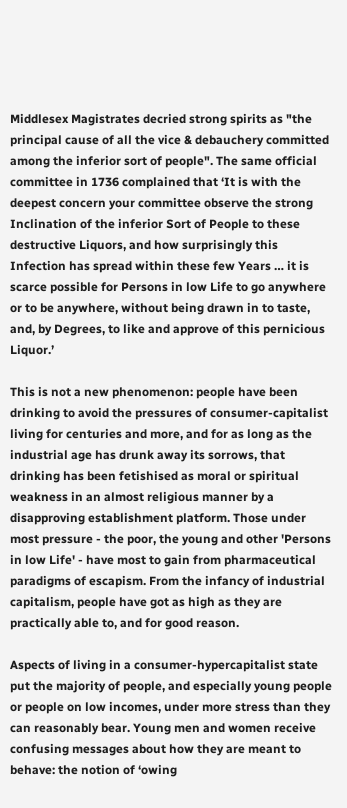Middlesex Magistrates decried strong spirits as "the principal cause of all the vice & debauchery committed among the inferior sort of people". The same official committee in 1736 complained that ‘It is with the deepest concern your committee observe the strong Inclination of the inferior Sort of People to these destructive Liquors, and how surprisingly this Infection has spread within these few Years … it is scarce possible for Persons in low Life to go anywhere or to be anywhere, without being drawn in to taste, and, by Degrees, to like and approve of this pernicious Liquor.’

This is not a new phenomenon: people have been drinking to avoid the pressures of consumer-capitalist living for centuries and more, and for as long as the industrial age has drunk away its sorrows, that drinking has been fetishised as moral or spiritual weakness in an almost religious manner by a disapproving establishment platform. Those under most pressure - the poor, the young and other 'Persons in low Life' - have most to gain from pharmaceutical paradigms of escapism. From the infancy of industrial capitalism, people have got as high as they are practically able to, and for good reason.

Aspects of living in a consumer-hypercapitalist state put the majority of people, and especially young people or people on low incomes, under more stress than they can reasonably bear. Young men and women receive confusing messages about how they are meant to behave: the notion of ‘owing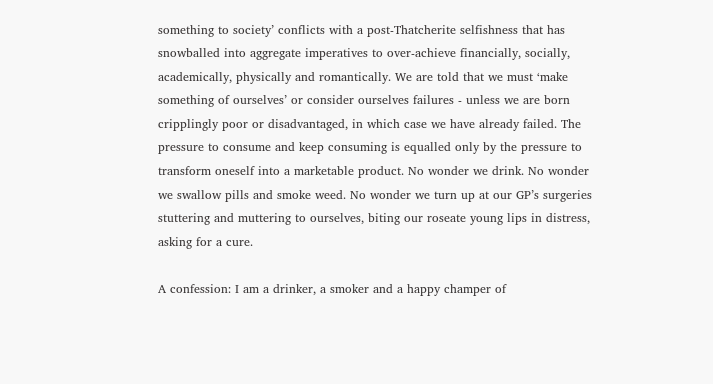something to society’ conflicts with a post-Thatcherite selfishness that has snowballed into aggregate imperatives to over-achieve financially, socially, academically, physically and romantically. We are told that we must ‘make something of ourselves’ or consider ourselves failures - unless we are born cripplingly poor or disadvantaged, in which case we have already failed. The pressure to consume and keep consuming is equalled only by the pressure to transform oneself into a marketable product. No wonder we drink. No wonder we swallow pills and smoke weed. No wonder we turn up at our GP’s surgeries stuttering and muttering to ourselves, biting our roseate young lips in distress, asking for a cure.

A confession: I am a drinker, a smoker and a happy champer of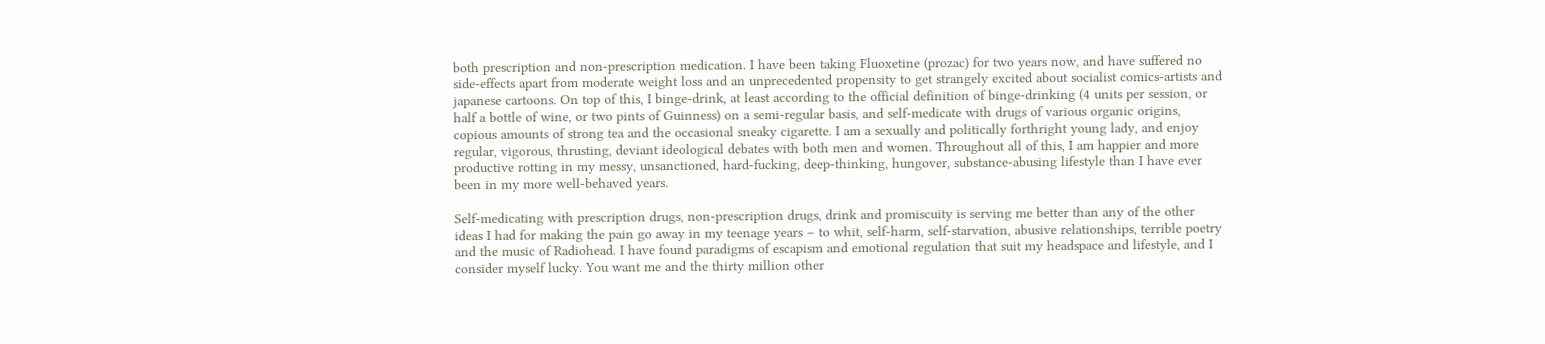both prescription and non-prescription medication. I have been taking Fluoxetine (prozac) for two years now, and have suffered no side-effects apart from moderate weight loss and an unprecedented propensity to get strangely excited about socialist comics-artists and japanese cartoons. On top of this, I binge-drink, at least according to the official definition of binge-drinking (4 units per session, or half a bottle of wine, or two pints of Guinness) on a semi-regular basis, and self-medicate with drugs of various organic origins, copious amounts of strong tea and the occasional sneaky cigarette. I am a sexually and politically forthright young lady, and enjoy regular, vigorous, thrusting, deviant ideological debates with both men and women. Throughout all of this, I am happier and more productive rotting in my messy, unsanctioned, hard-fucking, deep-thinking, hungover, substance-abusing lifestyle than I have ever been in my more well-behaved years.

Self-medicating with prescription drugs, non-prescription drugs, drink and promiscuity is serving me better than any of the other ideas I had for making the pain go away in my teenage years – to whit, self-harm, self-starvation, abusive relationships, terrible poetry and the music of Radiohead. I have found paradigms of escapism and emotional regulation that suit my headspace and lifestyle, and I consider myself lucky. You want me and the thirty million other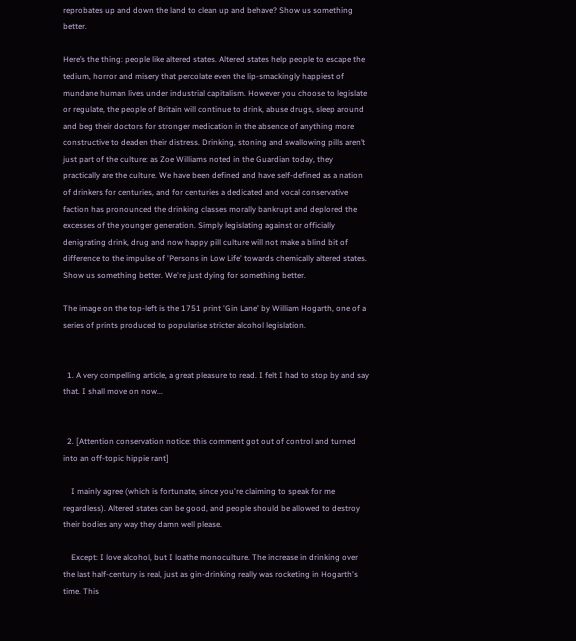reprobates up and down the land to clean up and behave? Show us something better.

Here’s the thing: people like altered states. Altered states help people to escape the tedium, horror and misery that percolate even the lip-smackingly happiest of mundane human lives under industrial capitalism. However you choose to legislate or regulate, the people of Britain will continue to drink, abuse drugs, sleep around and beg their doctors for stronger medication in the absence of anything more constructive to deaden their distress. Drinking, stoning and swallowing pills aren’t just part of the culture: as Zoe Williams noted in the Guardian today, they practically are the culture. We have been defined and have self-defined as a nation of drinkers for centuries, and for centuries a dedicated and vocal conservative faction has pronounced the drinking classes morally bankrupt and deplored the excesses of the younger generation. Simply legislating against or officially denigrating drink, drug and now happy pill culture will not make a blind bit of difference to the impulse of 'Persons in Low Life' towards chemically altered states. Show us something better. We're just dying for something better.

The image on the top-left is the 1751 print 'Gin Lane' by William Hogarth, one of a series of prints produced to popularise stricter alcohol legislation.


  1. A very compelling article, a great pleasure to read. I felt I had to stop by and say that. I shall move on now...


  2. [Attention conservation notice: this comment got out of control and turned into an off-topic hippie rant]

    I mainly agree (which is fortunate, since you're claiming to speak for me regardless). Altered states can be good, and people should be allowed to destroy their bodies any way they damn well please.

    Except: I love alcohol, but I loathe monoculture. The increase in drinking over the last half-century is real, just as gin-drinking really was rocketing in Hogarth's time. This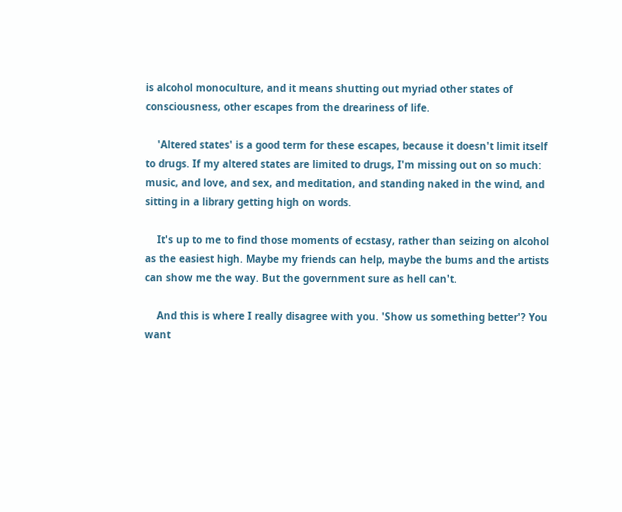is alcohol monoculture, and it means shutting out myriad other states of consciousness, other escapes from the dreariness of life.

    'Altered states' is a good term for these escapes, because it doesn't limit itself to drugs. If my altered states are limited to drugs, I'm missing out on so much: music, and love, and sex, and meditation, and standing naked in the wind, and sitting in a library getting high on words.

    It's up to me to find those moments of ecstasy, rather than seizing on alcohol as the easiest high. Maybe my friends can help, maybe the bums and the artists can show me the way. But the government sure as hell can't.

    And this is where I really disagree with you. 'Show us something better'? You want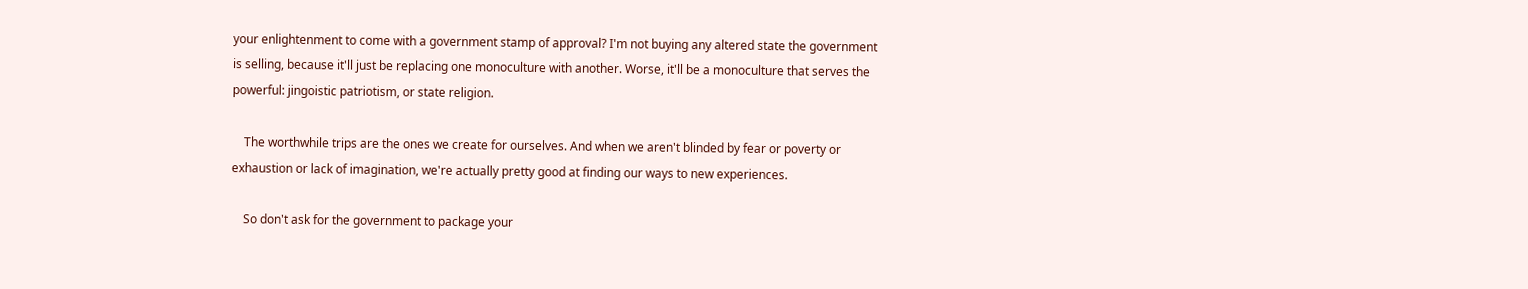your enlightenment to come with a government stamp of approval? I'm not buying any altered state the government is selling, because it'll just be replacing one monoculture with another. Worse, it'll be a monoculture that serves the powerful: jingoistic patriotism, or state religion.

    The worthwhile trips are the ones we create for ourselves. And when we aren't blinded by fear or poverty or exhaustion or lack of imagination, we're actually pretty good at finding our ways to new experiences.

    So don't ask for the government to package your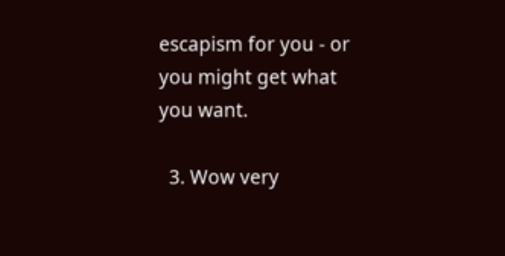escapism for you - or you might get what you want.

  3. Wow very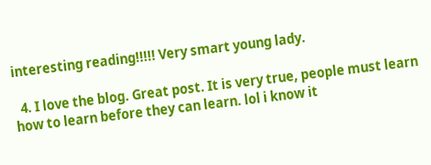interesting reading!!!!! Very smart young lady.

  4. I love the blog. Great post. It is very true, people must learn how to learn before they can learn. lol i know it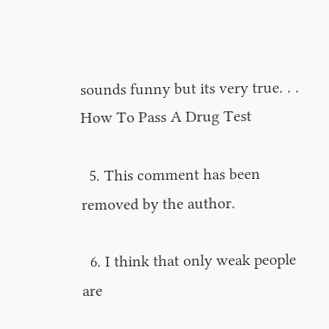sounds funny but its very true. . . How To Pass A Drug Test

  5. This comment has been removed by the author.

  6. I think that only weak people are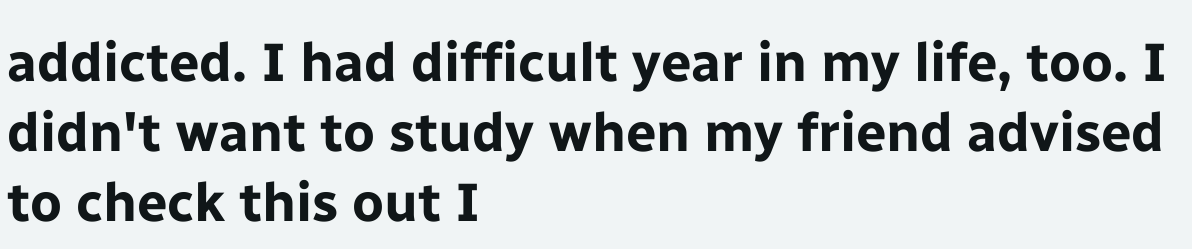addicted. I had difficult year in my life, too. I didn't want to study when my friend advised to check this out I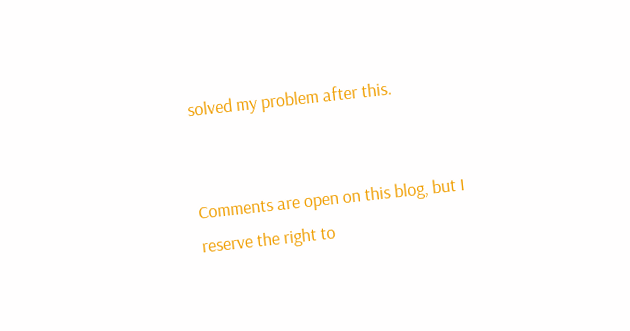solved my problem after this.


Comments are open on this blog, but I reserve the right to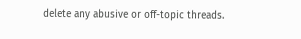delete any abusive or off-topic threads.